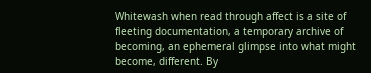Whitewash when read through affect is a site of fleeting documentation, a temporary archive of becoming, an ephemeral glimpse into what might become, different. By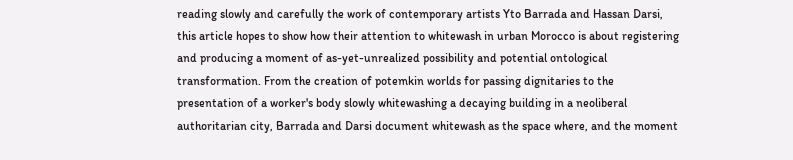reading slowly and carefully the work of contemporary artists Yto Barrada and Hassan Darsi, this article hopes to show how their attention to whitewash in urban Morocco is about registering and producing a moment of as-yet-unrealized possibility and potential ontological transformation. From the creation of potemkin worlds for passing dignitaries to the presentation of a worker's body slowly whitewashing a decaying building in a neoliberal authoritarian city, Barrada and Darsi document whitewash as the space where, and the moment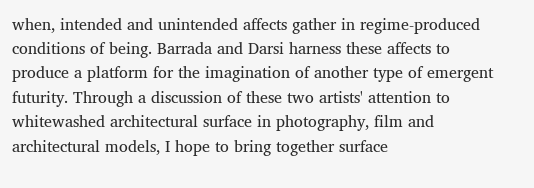when, intended and unintended affects gather in regime-produced conditions of being. Barrada and Darsi harness these affects to produce a platform for the imagination of another type of emergent futurity. Through a discussion of these two artists' attention to whitewashed architectural surface in photography, film and architectural models, I hope to bring together surface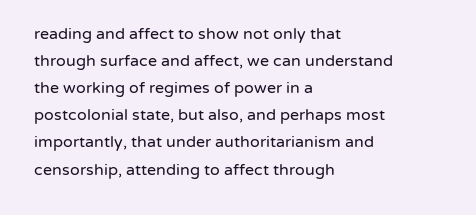reading and affect to show not only that through surface and affect, we can understand the working of regimes of power in a postcolonial state, but also, and perhaps most importantly, that under authoritarianism and censorship, attending to affect through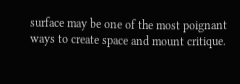surface may be one of the most poignant ways to create space and mount critique.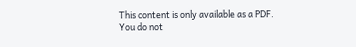This content is only available as a PDF.
You do not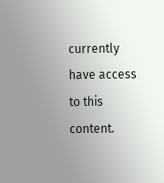currently have access to this content.